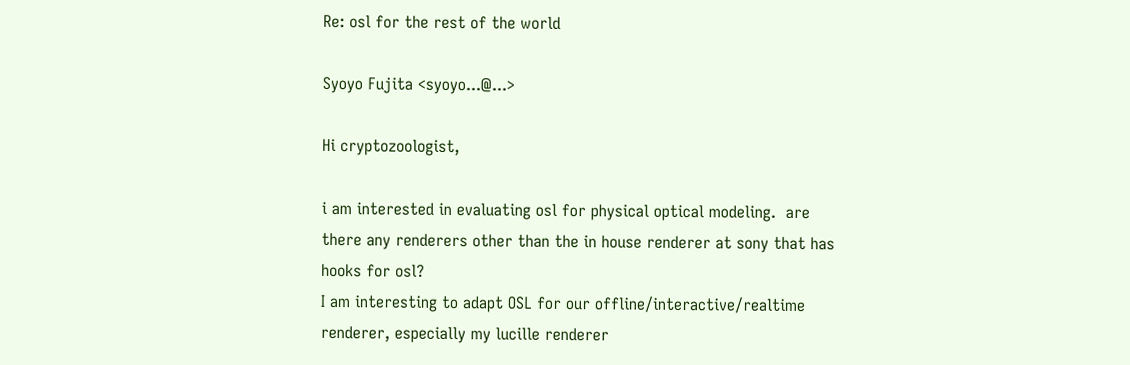Re: osl for the rest of the world

Syoyo Fujita <syoyo...@...>

Hi cryptozoologist,

i am interested in evaluating osl for physical optical modeling.  are
there any renderers other than the in house renderer at sony that has
hooks for osl?
I am interesting to adapt OSL for our offline/interactive/realtime
renderer, especially my lucille renderer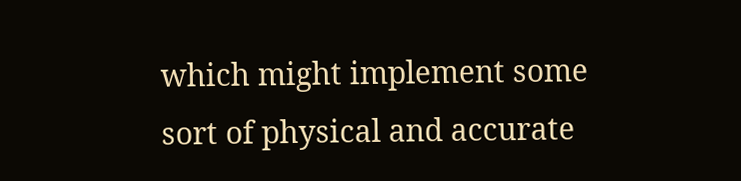which might implement some
sort of physical and accurate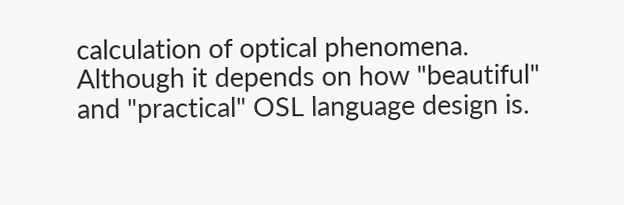calculation of optical phenomena.
Although it depends on how "beautiful" and "practical" OSL language design is.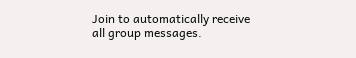Join to automatically receive all group messages.